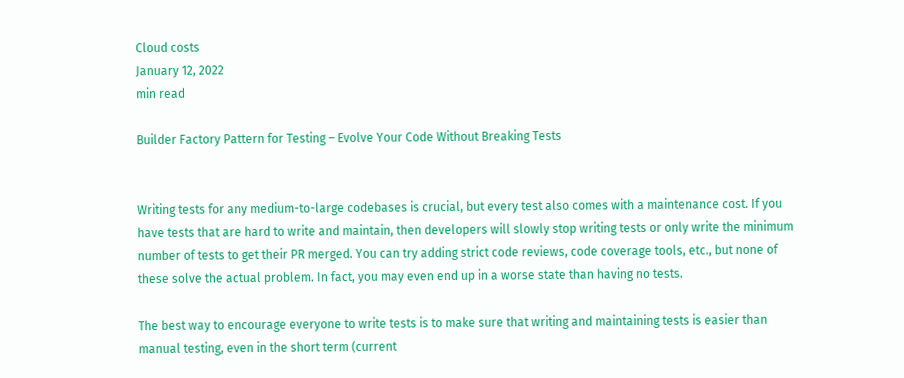Cloud costs
January 12, 2022
min read

Builder Factory Pattern for Testing – Evolve Your Code Without Breaking Tests


Writing tests for any medium-to-large codebases is crucial, but every test also comes with a maintenance cost. If you have tests that are hard to write and maintain, then developers will slowly stop writing tests or only write the minimum number of tests to get their PR merged. You can try adding strict code reviews, code coverage tools, etc., but none of these solve the actual problem. In fact, you may even end up in a worse state than having no tests.

The best way to encourage everyone to write tests is to make sure that writing and maintaining tests is easier than manual testing, even in the short term (current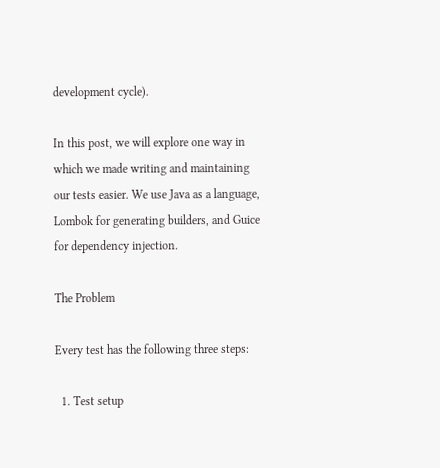development cycle).

In this post, we will explore one way in which we made writing and maintaining our tests easier. We use Java as a language, Lombok for generating builders, and Guice for dependency injection.

The Problem

Every test has the following three steps:

  1. Test setup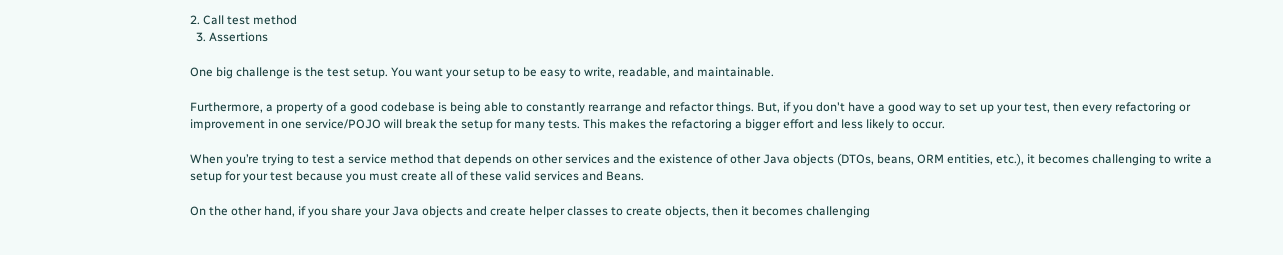2. Call test method
  3. Assertions

One big challenge is the test setup. You want your setup to be easy to write, readable, and maintainable.

Furthermore, a property of a good codebase is being able to constantly rearrange and refactor things. But, if you don't have a good way to set up your test, then every refactoring or improvement in one service/POJO will break the setup for many tests. This makes the refactoring a bigger effort and less likely to occur.

When you’re trying to test a service method that depends on other services and the existence of other Java objects (DTOs, beans, ORM entities, etc.), it becomes challenging to write a setup for your test because you must create all of these valid services and Beans.

On the other hand, if you share your Java objects and create helper classes to create objects, then it becomes challenging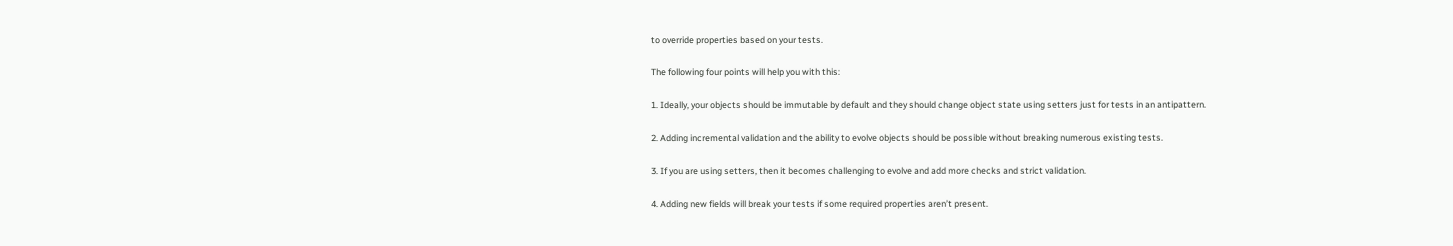to override properties based on your tests.

The following four points will help you with this:

1. Ideally, your objects should be immutable by default and they should change object state using setters just for tests in an antipattern.

2. Adding incremental validation and the ability to evolve objects should be possible without breaking numerous existing tests.

3. If you are using setters, then it becomes challenging to evolve and add more checks and strict validation.

4. Adding new fields will break your tests if some required properties aren’t present.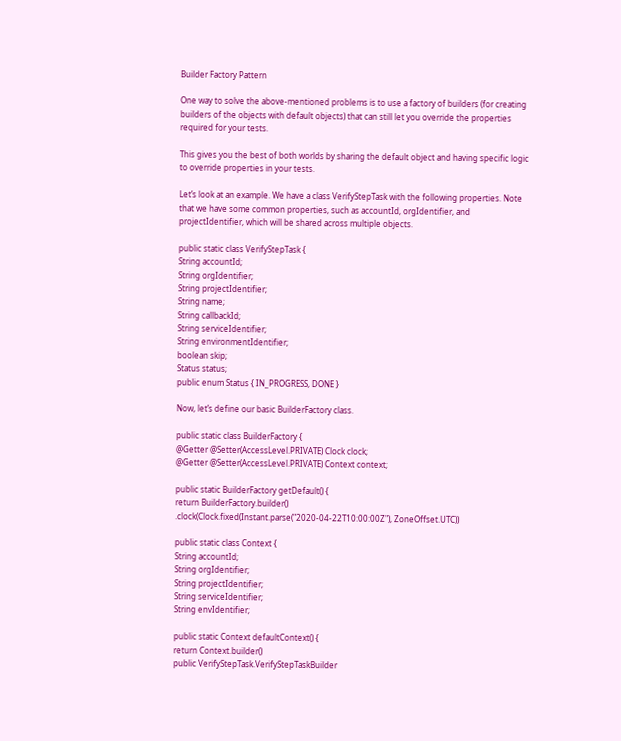Builder Factory Pattern

One way to solve the above-mentioned problems is to use a factory of builders (for creating builders of the objects with default objects) that can still let you override the properties required for your tests.

This gives you the best of both worlds by sharing the default object and having specific logic to override properties in your tests.

Let’s look at an example. We have a class VerifyStepTask with the following properties. Note that we have some common properties, such as accountId, orgIdentifier, and projectIdentifier, which will be shared across multiple objects.

public static class VerifyStepTask {
String accountId;
String orgIdentifier;
String projectIdentifier;
String name;
String callbackId;
String serviceIdentifier;
String environmentIdentifier;
boolean skip;
Status status;
public enum Status { IN_PROGRESS, DONE }

Now, let’s define our basic BuilderFactory class.

public static class BuilderFactory {
@Getter @Setter(AccessLevel.PRIVATE) Clock clock;
@Getter @Setter(AccessLevel.PRIVATE) Context context;

public static BuilderFactory getDefault() {
return BuilderFactory.builder()
.clock(Clock.fixed(Instant.parse("2020-04-22T10:00:00Z"), ZoneOffset.UTC))

public static class Context {
String accountId;
String orgIdentifier;
String projectIdentifier;
String serviceIdentifier;
String envIdentifier;

public static Context defaultContext() {
return Context.builder()
public VerifyStepTask.VerifyStepTaskBuilder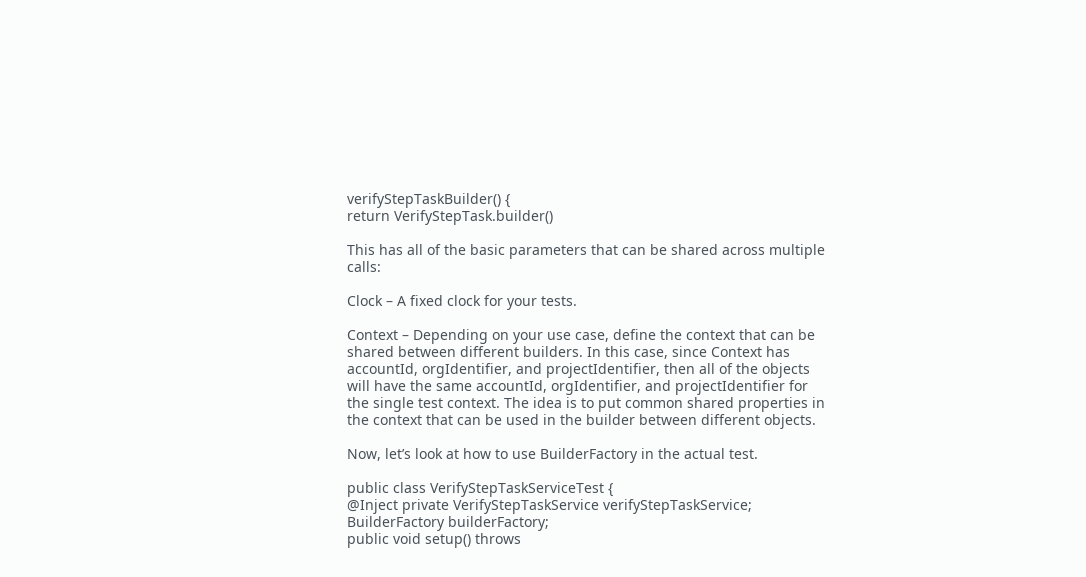verifyStepTaskBuilder() {
return VerifyStepTask.builder()

This has all of the basic parameters that can be shared across multiple calls:

Clock – A fixed clock for your tests.

Context – Depending on your use case, define the context that can be shared between different builders. In this case, since Context has accountId, orgIdentifier, and projectIdentifier, then all of the objects will have the same accountId, orgIdentifier, and projectIdentifier for the single test context. The idea is to put common shared properties in the context that can be used in the builder between different objects.

Now, let’s look at how to use BuilderFactory in the actual test.

public class VerifyStepTaskServiceTest {
@Inject private VerifyStepTaskService verifyStepTaskService;
BuilderFactory builderFactory;
public void setup() throws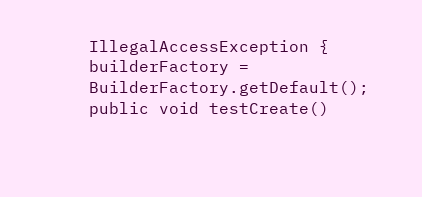IllegalAccessException {
builderFactory = BuilderFactory.getDefault();
public void testCreate()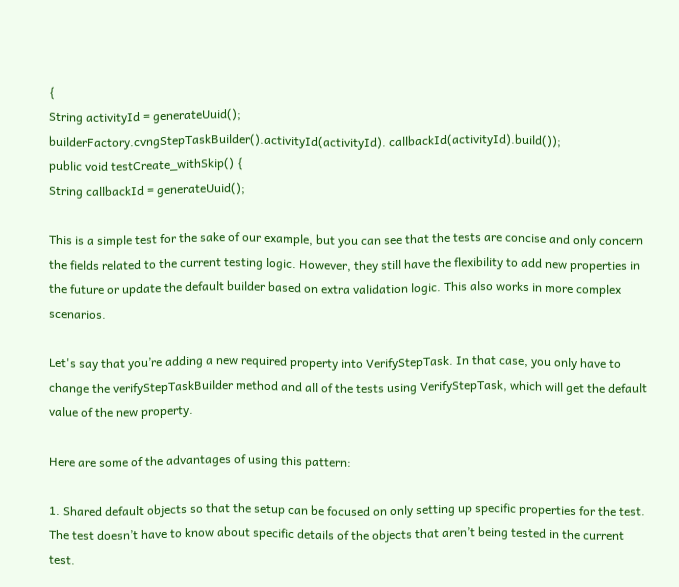{
String activityId = generateUuid();
builderFactory.cvngStepTaskBuilder().activityId(activityId). callbackId(activityId).build());
public void testCreate_withSkip() {
String callbackId = generateUuid();

This is a simple test for the sake of our example, but you can see that the tests are concise and only concern the fields related to the current testing logic. However, they still have the flexibility to add new properties in the future or update the default builder based on extra validation logic. This also works in more complex scenarios.

Let's say that you’re adding a new required property into VerifyStepTask. In that case, you only have to change the verifyStepTaskBuilder method and all of the tests using VerifyStepTask, which will get the default value of the new property.

Here are some of the advantages of using this pattern:

1. Shared default objects so that the setup can be focused on only setting up specific properties for the test. The test doesn’t have to know about specific details of the objects that aren’t being tested in the current test.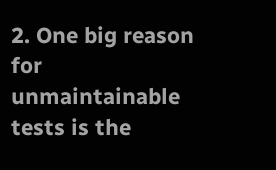2. One big reason for unmaintainable tests is the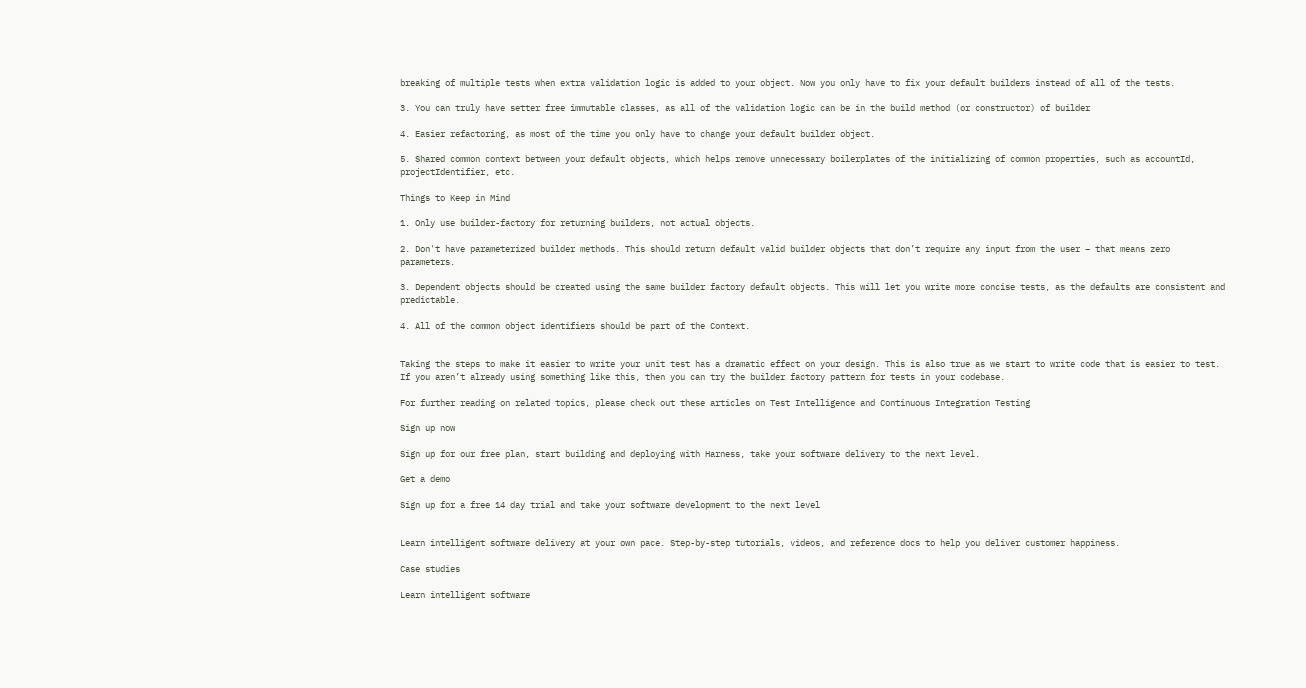breaking of multiple tests when extra validation logic is added to your object. Now you only have to fix your default builders instead of all of the tests.

3. You can truly have setter free immutable classes, as all of the validation logic can be in the build method (or constructor) of builder

4. Easier refactoring, as most of the time you only have to change your default builder object.

5. Shared common context between your default objects, which helps remove unnecessary boilerplates of the initializing of common properties, such as accountId, projectIdentifier, etc.

Things to Keep in Mind

1. Only use builder-factory for returning builders, not actual objects.

2. Don't have parameterized builder methods. This should return default valid builder objects that don’t require any input from the user – that means zero parameters.

3. Dependent objects should be created using the same builder factory default objects. This will let you write more concise tests, as the defaults are consistent and predictable.

4. All of the common object identifiers should be part of the Context.


Taking the steps to make it easier to write your unit test has a dramatic effect on your design. This is also true as we start to write code that is easier to test. If you aren’t already using something like this, then you can try the builder factory pattern for tests in your codebase.

For further reading on related topics, please check out these articles on Test Intelligence and Continuous Integration Testing

Sign up now

Sign up for our free plan, start building and deploying with Harness, take your software delivery to the next level.

Get a demo

Sign up for a free 14 day trial and take your software development to the next level


Learn intelligent software delivery at your own pace. Step-by-step tutorials, videos, and reference docs to help you deliver customer happiness.

Case studies

Learn intelligent software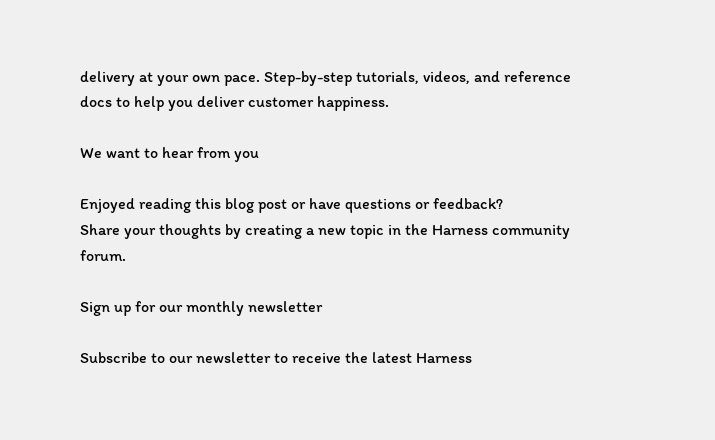delivery at your own pace. Step-by-step tutorials, videos, and reference docs to help you deliver customer happiness.

We want to hear from you

Enjoyed reading this blog post or have questions or feedback?
Share your thoughts by creating a new topic in the Harness community forum.

Sign up for our monthly newsletter

Subscribe to our newsletter to receive the latest Harness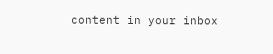content in your inbox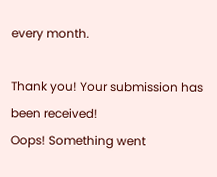every month.

Thank you! Your submission has been received!
Oops! Something went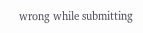wrong while submitting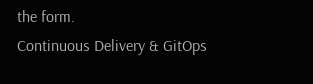the form.
Continuous Delivery & GitOps